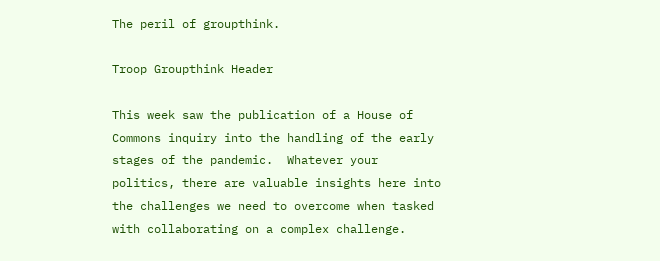The peril of groupthink.

Troop Groupthink Header

This week saw the publication of a House of Commons inquiry into the handling of the early stages of the pandemic.  Whatever your politics, there are valuable insights here into the challenges we need to overcome when tasked with collaborating on a complex challenge.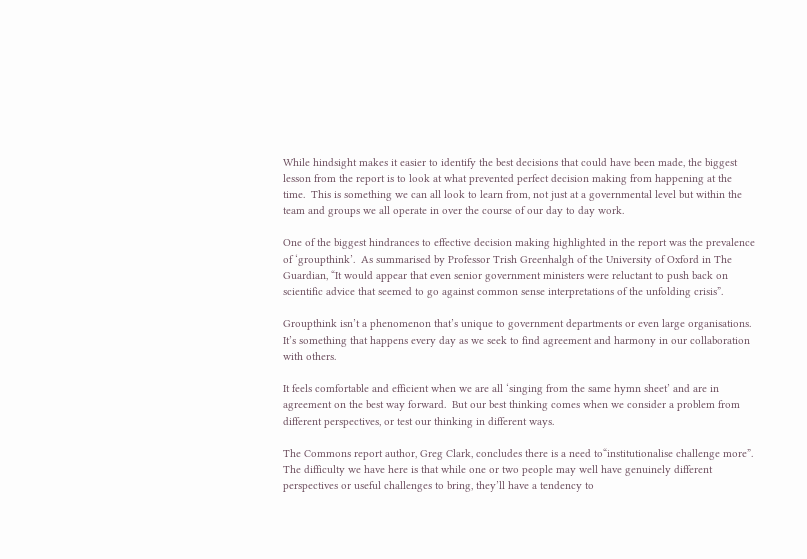While hindsight makes it easier to identify the best decisions that could have been made, the biggest lesson from the report is to look at what prevented perfect decision making from happening at the time.  This is something we can all look to learn from, not just at a governmental level but within the team and groups we all operate in over the course of our day to day work.

One of the biggest hindrances to effective decision making highlighted in the report was the prevalence of ‘groupthink’.  As summarised by Professor Trish Greenhalgh of the University of Oxford in The Guardian, “It would appear that even senior government ministers were reluctant to push back on scientific advice that seemed to go against common sense interpretations of the unfolding crisis”.

Groupthink isn’t a phenomenon that’s unique to government departments or even large organisations.  It’s something that happens every day as we seek to find agreement and harmony in our collaboration with others.

It feels comfortable and efficient when we are all ‘singing from the same hymn sheet’ and are in agreement on the best way forward.  But our best thinking comes when we consider a problem from different perspectives, or test our thinking in different ways.

The Commons report author, Greg Clark, concludes there is a need to“institutionalise challenge more”.  The difficulty we have here is that while one or two people may well have genuinely different perspectives or useful challenges to bring, they’ll have a tendency to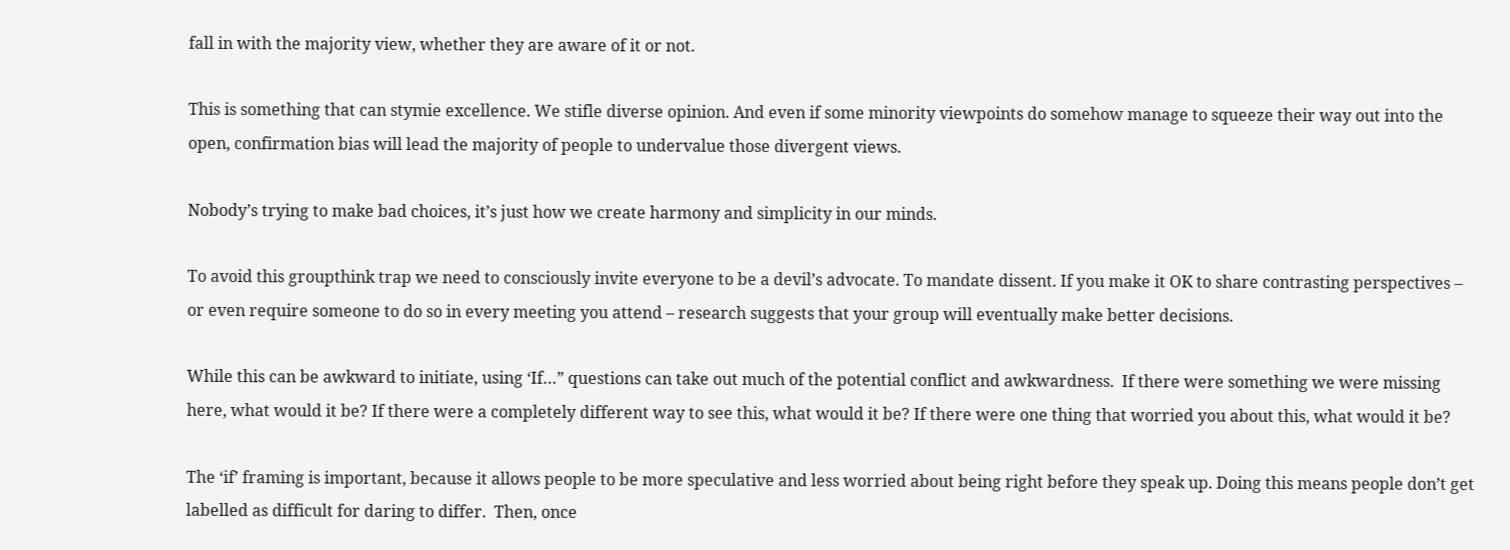fall in with the majority view, whether they are aware of it or not.

This is something that can stymie excellence. We stifle diverse opinion. And even if some minority viewpoints do somehow manage to squeeze their way out into the open, confirmation bias will lead the majority of people to undervalue those divergent views.

Nobody’s trying to make bad choices, it’s just how we create harmony and simplicity in our minds.

To avoid this groupthink trap we need to consciously invite everyone to be a devil’s advocate. To mandate dissent. If you make it OK to share contrasting perspectives – or even require someone to do so in every meeting you attend – research suggests that your group will eventually make better decisions.

While this can be awkward to initiate, using ‘If…” questions can take out much of the potential conflict and awkwardness.  If there were something we were missing here, what would it be? If there were a completely different way to see this, what would it be? If there were one thing that worried you about this, what would it be?

The ‘if’ framing is important, because it allows people to be more speculative and less worried about being right before they speak up. Doing this means people don’t get labelled as difficult for daring to differ.  Then, once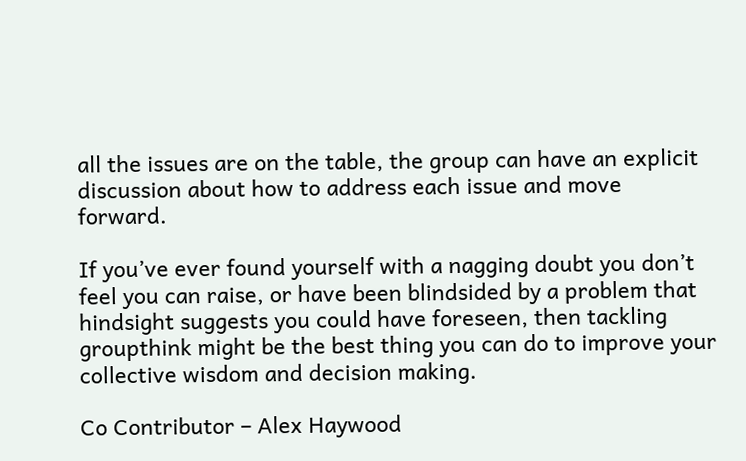all the issues are on the table, the group can have an explicit discussion about how to address each issue and move forward.

If you’ve ever found yourself with a nagging doubt you don’t feel you can raise, or have been blindsided by a problem that hindsight suggests you could have foreseen, then tackling groupthink might be the best thing you can do to improve your collective wisdom and decision making.

Co Contributor – Alex Haywood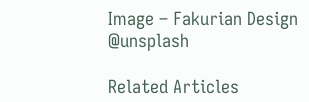Image – Fakurian Design @unsplash

Related Articles